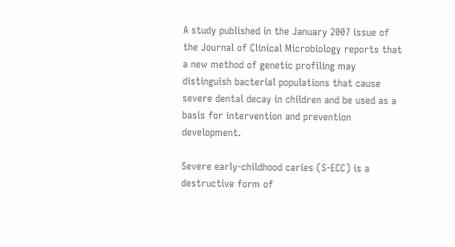A study published in the January 2007 issue of the Journal of Clinical Microbiology reports that a new method of genetic profiling may distinguish bacterial populations that cause severe dental decay in children and be used as a basis for intervention and prevention development.

Severe early-childhood caries (S-ECC) is a destructive form of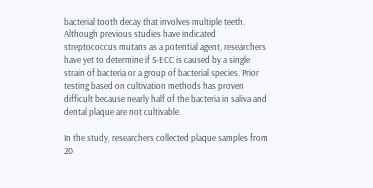bacterial tooth decay that involves multiple teeth. Although previous studies have indicated streptococcus mutans as a potential agent, researchers have yet to determine if S-ECC is caused by a single strain of bacteria or a group of bacterial species. Prior testing based on cultivation methods has proven difficult because nearly half of the bacteria in saliva and dental plaque are not cultivable.

In the study, researchers collected plaque samples from 20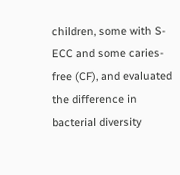children, some with S-ECC and some caries-free (CF), and evaluated the difference in bacterial diversity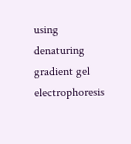using denaturing gradient gel electrophoresis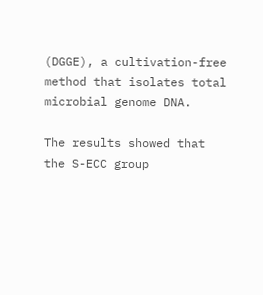(DGGE), a cultivation-free method that isolates total microbial genome DNA.

The results showed that the S-ECC group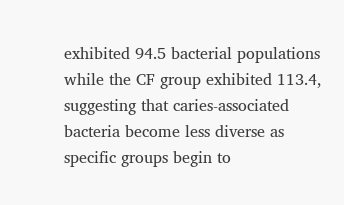exhibited 94.5 bacterial populations while the CF group exhibited 113.4, suggesting that caries-associated bacteria become less diverse as specific groups begin to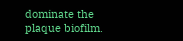dominate the plaque biofilm.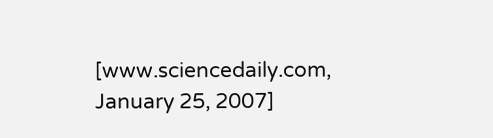[www.sciencedaily.com, January 25, 2007]